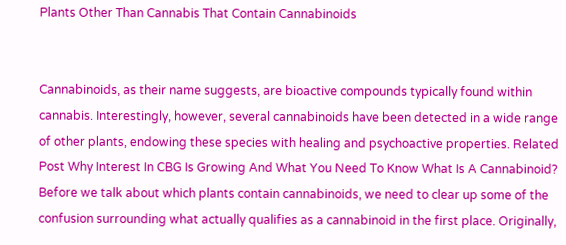Plants Other Than Cannabis That Contain Cannabinoids


Cannabinoids, as their name suggests, are bioactive compounds typically found within cannabis. Interestingly, however, several cannabinoids have been detected in a wide range of other plants, endowing these species with healing and psychoactive properties. Related Post Why Interest In CBG Is Growing And What You Need To Know What Is A Cannabinoid? Before we talk about which plants contain cannabinoids, we need to clear up some of the confusion surrounding what actually qualifies as a cannabinoid in the first place. Originally,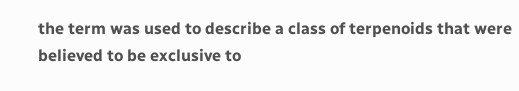the term was used to describe a class of terpenoids that were believed to be exclusive to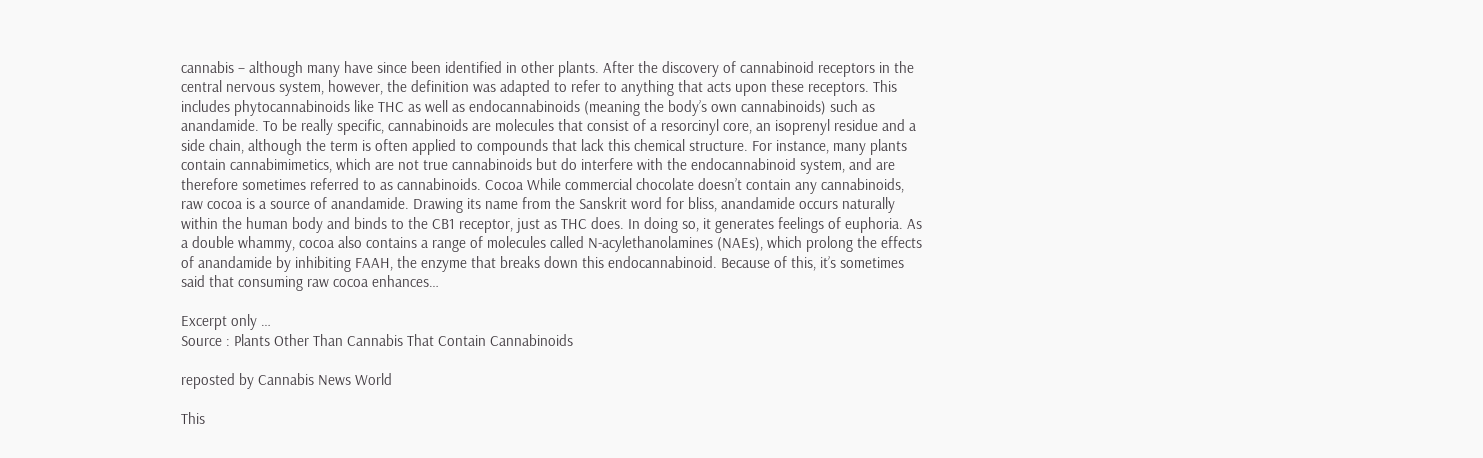cannabis – although many have since been identified in other plants. After the discovery of cannabinoid receptors in the central nervous system, however, the definition was adapted to refer to anything that acts upon these receptors. This includes phytocannabinoids like THC as well as endocannabinoids (meaning the body’s own cannabinoids) such as anandamide. To be really specific, cannabinoids are molecules that consist of a resorcinyl core, an isoprenyl residue and a side chain, although the term is often applied to compounds that lack this chemical structure. For instance, many plants contain cannabimimetics, which are not true cannabinoids but do interfere with the endocannabinoid system, and are therefore sometimes referred to as cannabinoids. Cocoa While commercial chocolate doesn’t contain any cannabinoids, raw cocoa is a source of anandamide. Drawing its name from the Sanskrit word for bliss, anandamide occurs naturally within the human body and binds to the CB1 receptor, just as THC does. In doing so, it generates feelings of euphoria. As a double whammy, cocoa also contains a range of molecules called N-acylethanolamines (NAEs), which prolong the effects of anandamide by inhibiting FAAH, the enzyme that breaks down this endocannabinoid. Because of this, it’s sometimes said that consuming raw cocoa enhances…

Excerpt only …
Source : Plants Other Than Cannabis That Contain Cannabinoids

reposted by Cannabis News World

This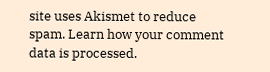site uses Akismet to reduce spam. Learn how your comment data is processed.